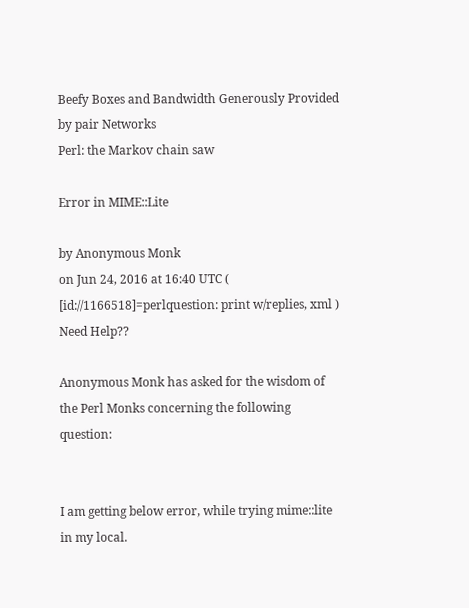Beefy Boxes and Bandwidth Generously Provided by pair Networks
Perl: the Markov chain saw

Error in MIME::Lite

by Anonymous Monk
on Jun 24, 2016 at 16:40 UTC ( [id://1166518]=perlquestion: print w/replies, xml ) Need Help??

Anonymous Monk has asked for the wisdom of the Perl Monks concerning the following question:


I am getting below error, while trying mime::lite in my local.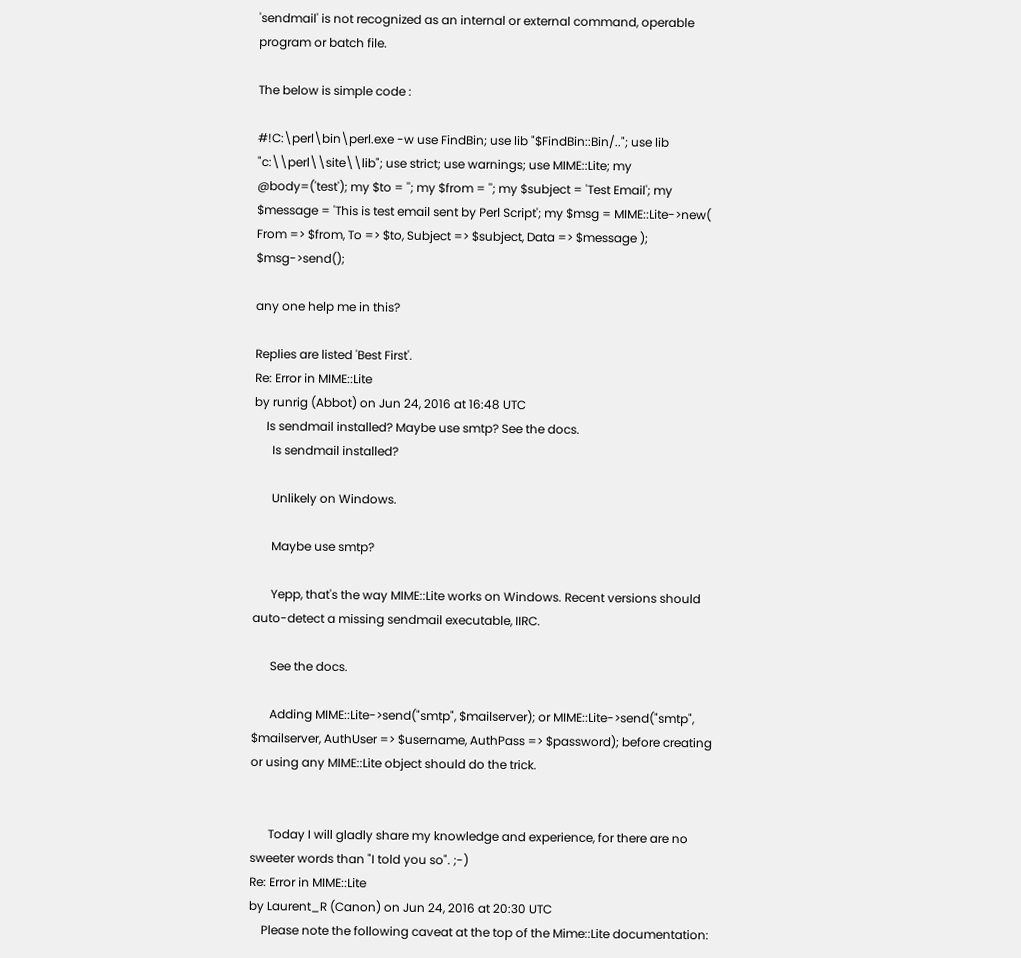'sendmail' is not recognized as an internal or external command, operable program or batch file.

The below is simple code :

#!C:\perl\bin\perl.exe -w use FindBin; use lib "$FindBin::Bin/.."; use lib "c:\\perl\\site\\lib"; use strict; use warnings; use MIME::Lite; my @body=('test'); my $to = ''; my $from = ''; my $subject = 'Test Email'; my $message = 'This is test email sent by Perl Script'; my $msg = MIME::Lite->new( From => $from, To => $to, Subject => $subject, Data => $message ); $msg->send();

any one help me in this?

Replies are listed 'Best First'.
Re: Error in MIME::Lite
by runrig (Abbot) on Jun 24, 2016 at 16:48 UTC
    Is sendmail installed? Maybe use smtp? See the docs.
      Is sendmail installed?

      Unlikely on Windows.

      Maybe use smtp?

      Yepp, that's the way MIME::Lite works on Windows. Recent versions should auto-detect a missing sendmail executable, IIRC.

      See the docs.

      Adding MIME::Lite->send("smtp", $mailserver); or MIME::Lite->send("smtp", $mailserver, AuthUser => $username, AuthPass => $password); before creating or using any MIME::Lite object should do the trick.


      Today I will gladly share my knowledge and experience, for there are no sweeter words than "I told you so". ;-)
Re: Error in MIME::Lite
by Laurent_R (Canon) on Jun 24, 2016 at 20:30 UTC
    Please note the following caveat at the top of the Mime::Lite documentation: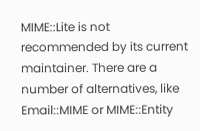MIME::Lite is not recommended by its current maintainer. There are a number of alternatives, like Email::MIME or MIME::Entity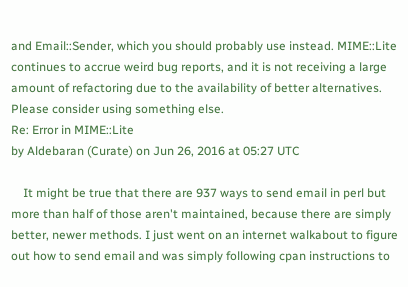and Email::Sender, which you should probably use instead. MIME::Lite continues to accrue weird bug reports, and it is not receiving a large amount of refactoring due to the availability of better alternatives. Please consider using something else.
Re: Error in MIME::Lite
by Aldebaran (Curate) on Jun 26, 2016 at 05:27 UTC

    It might be true that there are 937 ways to send email in perl but more than half of those aren't maintained, because there are simply better, newer methods. I just went on an internet walkabout to figure out how to send email and was simply following cpan instructions to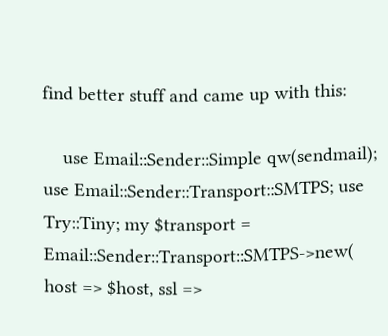find better stuff and came up with this:

    use Email::Sender::Simple qw(sendmail); use Email::Sender::Transport::SMTPS; use Try::Tiny; my $transport = Email::Sender::Transport::SMTPS->new( host => $host, ssl =>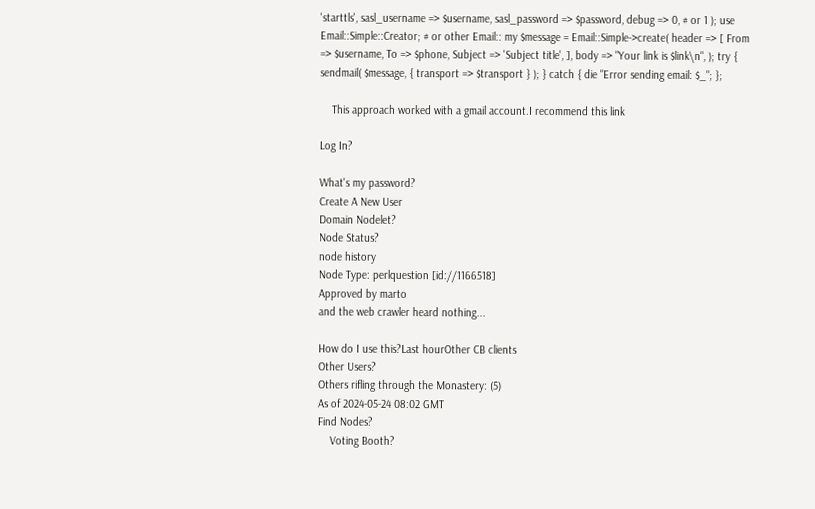'starttls', sasl_username => $username, sasl_password => $password, debug => 0, # or 1 ); use Email::Simple::Creator; # or other Email:: my $message = Email::Simple->create( header => [ From => $username, To => $phone, Subject => 'Subject title', ], body => "Your link is $link\n", ); try { sendmail( $message, { transport => $transport } ); } catch { die "Error sending email: $_"; };

    This approach worked with a gmail account.I recommend this link

Log In?

What's my password?
Create A New User
Domain Nodelet?
Node Status?
node history
Node Type: perlquestion [id://1166518]
Approved by marto
and the web crawler heard nothing...

How do I use this?Last hourOther CB clients
Other Users?
Others rifling through the Monastery: (5)
As of 2024-05-24 08:02 GMT
Find Nodes?
    Voting Booth?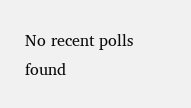No recent polls found